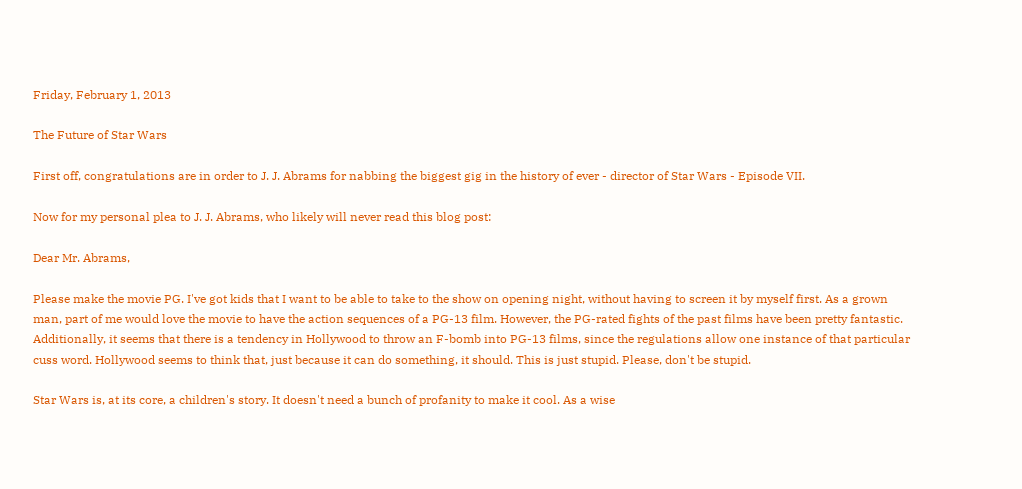Friday, February 1, 2013

The Future of Star Wars

First off, congratulations are in order to J. J. Abrams for nabbing the biggest gig in the history of ever - director of Star Wars - Episode VII.

Now for my personal plea to J. J. Abrams, who likely will never read this blog post:

Dear Mr. Abrams,

Please make the movie PG. I've got kids that I want to be able to take to the show on opening night, without having to screen it by myself first. As a grown man, part of me would love the movie to have the action sequences of a PG-13 film. However, the PG-rated fights of the past films have been pretty fantastic. Additionally, it seems that there is a tendency in Hollywood to throw an F-bomb into PG-13 films, since the regulations allow one instance of that particular cuss word. Hollywood seems to think that, just because it can do something, it should. This is just stupid. Please, don't be stupid.

Star Wars is, at its core, a children's story. It doesn't need a bunch of profanity to make it cool. As a wise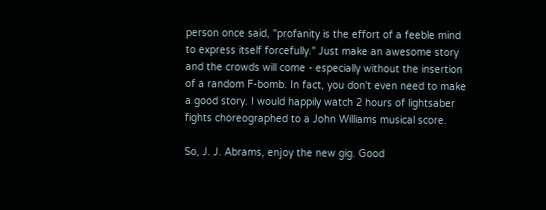person once said, "profanity is the effort of a feeble mind to express itself forcefully." Just make an awesome story and the crowds will come - especially without the insertion of a random F-bomb. In fact, you don't even need to make a good story. I would happily watch 2 hours of lightsaber fights choreographed to a John Williams musical score.

So, J. J. Abrams, enjoy the new gig. Good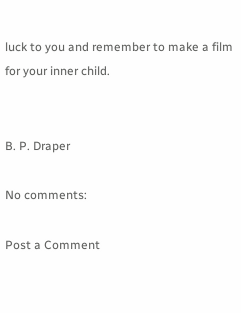luck to you and remember to make a film for your inner child.


B. P. Draper

No comments:

Post a Comment